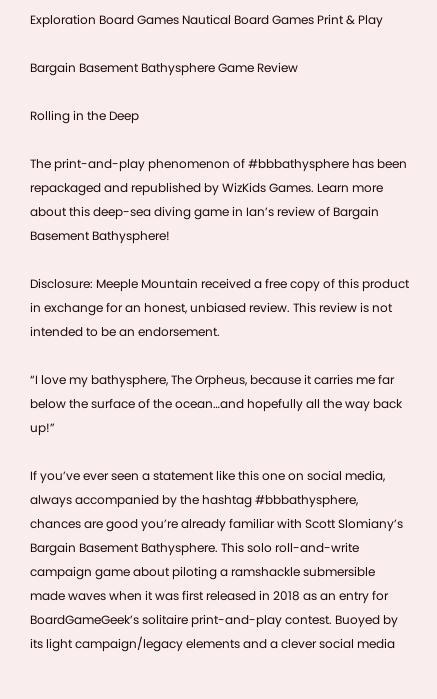Exploration Board Games Nautical Board Games Print & Play

Bargain Basement Bathysphere Game Review

Rolling in the Deep

The print-and-play phenomenon of #bbbathysphere has been repackaged and republished by WizKids Games. Learn more about this deep-sea diving game in Ian’s review of Bargain Basement Bathysphere!

Disclosure: Meeple Mountain received a free copy of this product in exchange for an honest, unbiased review. This review is not intended to be an endorsement.

“I love my bathysphere, The Orpheus, because it carries me far below the surface of the ocean…and hopefully all the way back up!”

If you’ve ever seen a statement like this one on social media, always accompanied by the hashtag #bbbathysphere, chances are good you’re already familiar with Scott Slomiany’s Bargain Basement Bathysphere. This solo roll-and-write campaign game about piloting a ramshackle submersible made waves when it was first released in 2018 as an entry for BoardGameGeek’s solitaire print-and-play contest. Buoyed by its light campaign/legacy elements and a clever social media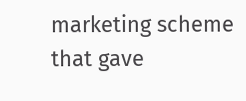marketing scheme that gave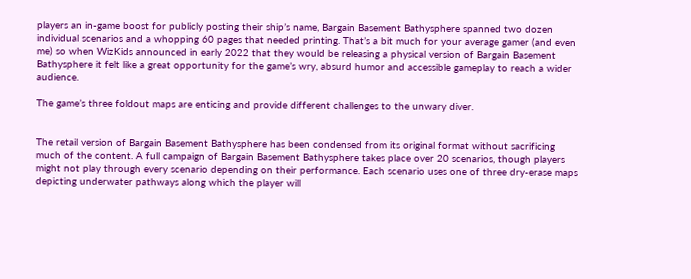players an in-game boost for publicly posting their ship’s name, Bargain Basement Bathysphere spanned two dozen individual scenarios and a whopping 60 pages that needed printing. That’s a bit much for your average gamer (and even me) so when WizKids announced in early 2022 that they would be releasing a physical version of Bargain Basement Bathysphere it felt like a great opportunity for the game’s wry, absurd humor and accessible gameplay to reach a wider audience.

The game’s three foldout maps are enticing and provide different challenges to the unwary diver.


The retail version of Bargain Basement Bathysphere has been condensed from its original format without sacrificing much of the content. A full campaign of Bargain Basement Bathysphere takes place over 20 scenarios, though players might not play through every scenario depending on their performance. Each scenario uses one of three dry-erase maps depicting underwater pathways along which the player will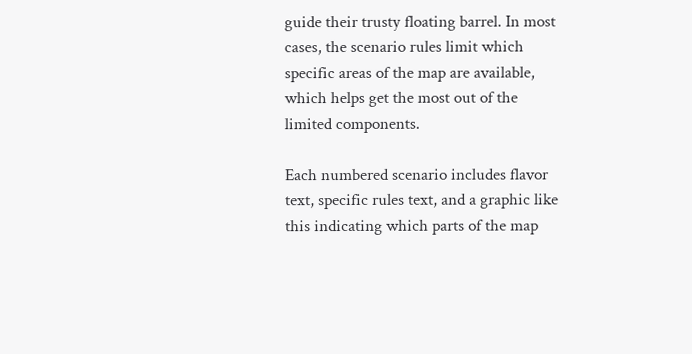guide their trusty floating barrel. In most cases, the scenario rules limit which specific areas of the map are available, which helps get the most out of the limited components.

Each numbered scenario includes flavor text, specific rules text, and a graphic like this indicating which parts of the map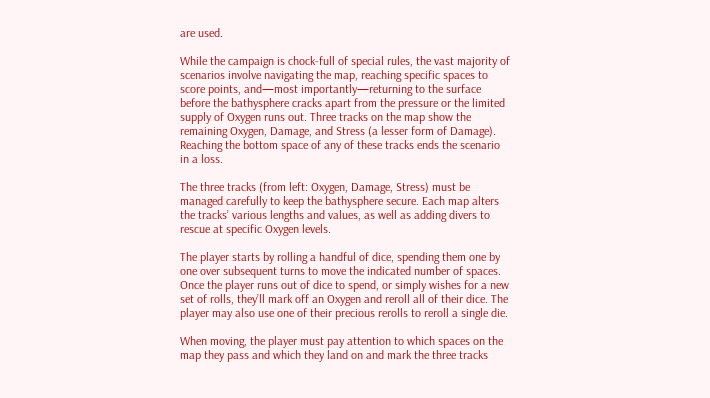are used.

While the campaign is chock-full of special rules, the vast majority of scenarios involve navigating the map, reaching specific spaces to score points, and—most importantly—returning to the surface before the bathysphere cracks apart from the pressure or the limited supply of Oxygen runs out. Three tracks on the map show the remaining Oxygen, Damage, and Stress (a lesser form of Damage). Reaching the bottom space of any of these tracks ends the scenario in a loss.

The three tracks (from left: Oxygen, Damage, Stress) must be managed carefully to keep the bathysphere secure. Each map alters the tracks’ various lengths and values, as well as adding divers to rescue at specific Oxygen levels.

The player starts by rolling a handful of dice, spending them one by one over subsequent turns to move the indicated number of spaces. Once the player runs out of dice to spend, or simply wishes for a new set of rolls, they’ll mark off an Oxygen and reroll all of their dice. The player may also use one of their precious rerolls to reroll a single die.

When moving, the player must pay attention to which spaces on the map they pass and which they land on and mark the three tracks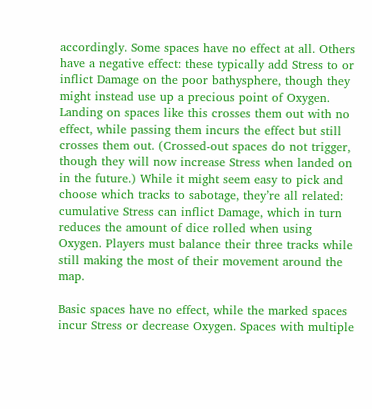accordingly. Some spaces have no effect at all. Others have a negative effect: these typically add Stress to or inflict Damage on the poor bathysphere, though they might instead use up a precious point of Oxygen. Landing on spaces like this crosses them out with no effect, while passing them incurs the effect but still crosses them out. (Crossed-out spaces do not trigger, though they will now increase Stress when landed on in the future.) While it might seem easy to pick and choose which tracks to sabotage, they’re all related: cumulative Stress can inflict Damage, which in turn reduces the amount of dice rolled when using Oxygen. Players must balance their three tracks while still making the most of their movement around the map.

Basic spaces have no effect, while the marked spaces incur Stress or decrease Oxygen. Spaces with multiple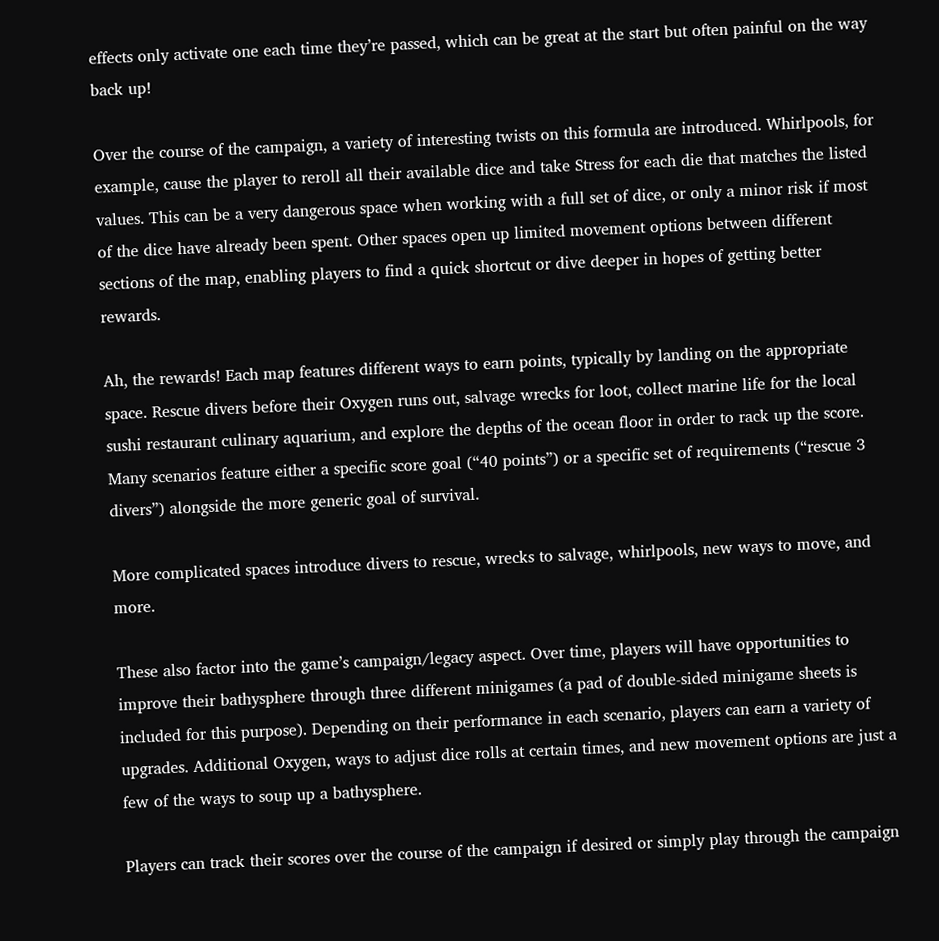effects only activate one each time they’re passed, which can be great at the start but often painful on the way back up!

Over the course of the campaign, a variety of interesting twists on this formula are introduced. Whirlpools, for example, cause the player to reroll all their available dice and take Stress for each die that matches the listed values. This can be a very dangerous space when working with a full set of dice, or only a minor risk if most of the dice have already been spent. Other spaces open up limited movement options between different sections of the map, enabling players to find a quick shortcut or dive deeper in hopes of getting better rewards.

Ah, the rewards! Each map features different ways to earn points, typically by landing on the appropriate space. Rescue divers before their Oxygen runs out, salvage wrecks for loot, collect marine life for the local sushi restaurant culinary aquarium, and explore the depths of the ocean floor in order to rack up the score. Many scenarios feature either a specific score goal (“40 points”) or a specific set of requirements (“rescue 3 divers”) alongside the more generic goal of survival.

More complicated spaces introduce divers to rescue, wrecks to salvage, whirlpools, new ways to move, and more.

These also factor into the game’s campaign/legacy aspect. Over time, players will have opportunities to improve their bathysphere through three different minigames (a pad of double-sided minigame sheets is included for this purpose). Depending on their performance in each scenario, players can earn a variety of upgrades. Additional Oxygen, ways to adjust dice rolls at certain times, and new movement options are just a few of the ways to soup up a bathysphere.

Players can track their scores over the course of the campaign if desired or simply play through the campaign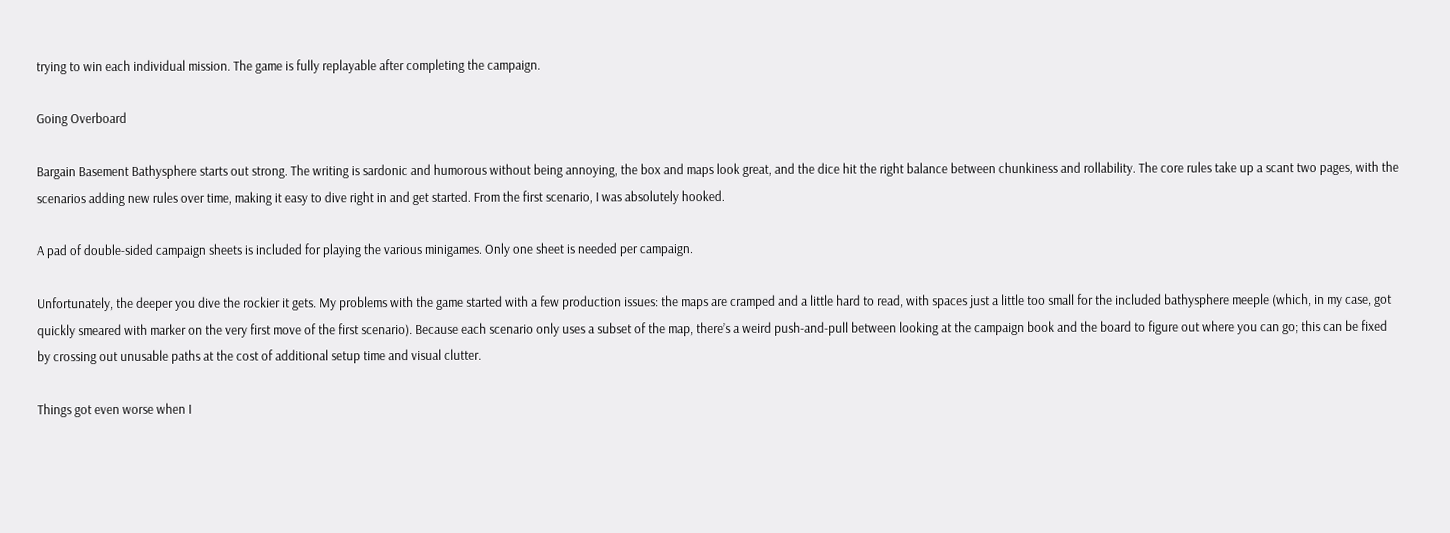trying to win each individual mission. The game is fully replayable after completing the campaign.

Going Overboard

Bargain Basement Bathysphere starts out strong. The writing is sardonic and humorous without being annoying, the box and maps look great, and the dice hit the right balance between chunkiness and rollability. The core rules take up a scant two pages, with the scenarios adding new rules over time, making it easy to dive right in and get started. From the first scenario, I was absolutely hooked.

A pad of double-sided campaign sheets is included for playing the various minigames. Only one sheet is needed per campaign.

Unfortunately, the deeper you dive the rockier it gets. My problems with the game started with a few production issues: the maps are cramped and a little hard to read, with spaces just a little too small for the included bathysphere meeple (which, in my case, got quickly smeared with marker on the very first move of the first scenario). Because each scenario only uses a subset of the map, there’s a weird push-and-pull between looking at the campaign book and the board to figure out where you can go; this can be fixed by crossing out unusable paths at the cost of additional setup time and visual clutter.

Things got even worse when I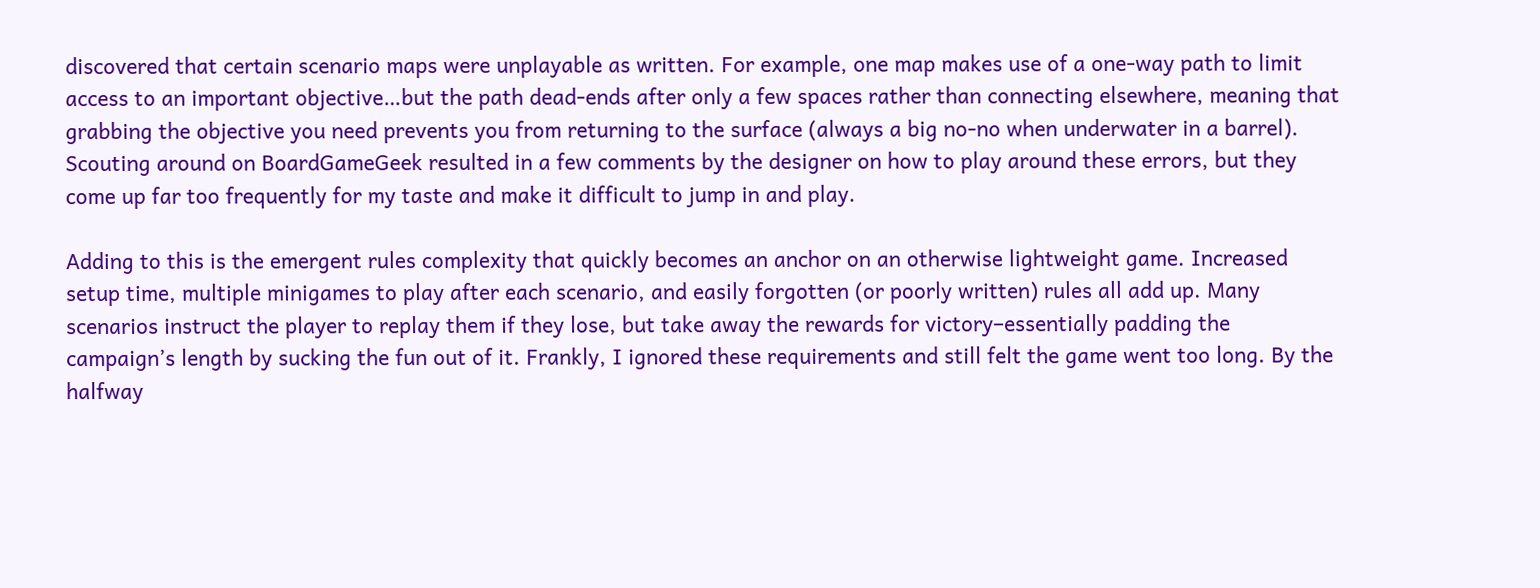discovered that certain scenario maps were unplayable as written. For example, one map makes use of a one-way path to limit access to an important objective…but the path dead-ends after only a few spaces rather than connecting elsewhere, meaning that grabbing the objective you need prevents you from returning to the surface (always a big no-no when underwater in a barrel). Scouting around on BoardGameGeek resulted in a few comments by the designer on how to play around these errors, but they come up far too frequently for my taste and make it difficult to jump in and play.

Adding to this is the emergent rules complexity that quickly becomes an anchor on an otherwise lightweight game. Increased setup time, multiple minigames to play after each scenario, and easily forgotten (or poorly written) rules all add up. Many scenarios instruct the player to replay them if they lose, but take away the rewards for victory–essentially padding the campaign’s length by sucking the fun out of it. Frankly, I ignored these requirements and still felt the game went too long. By the halfway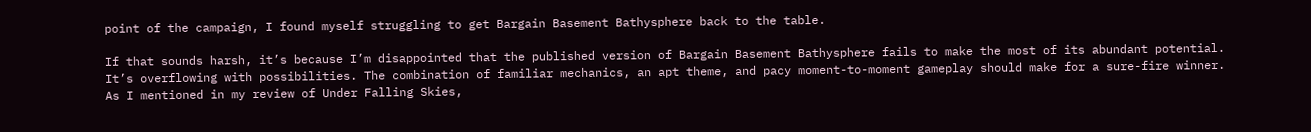point of the campaign, I found myself struggling to get Bargain Basement Bathysphere back to the table.

If that sounds harsh, it’s because I’m disappointed that the published version of Bargain Basement Bathysphere fails to make the most of its abundant potential. It’s overflowing with possibilities. The combination of familiar mechanics, an apt theme, and pacy moment-to-moment gameplay should make for a sure-fire winner. As I mentioned in my review of Under Falling Skies,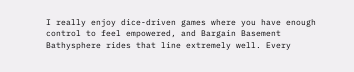I really enjoy dice-driven games where you have enough control to feel empowered, and Bargain Basement Bathysphere rides that line extremely well. Every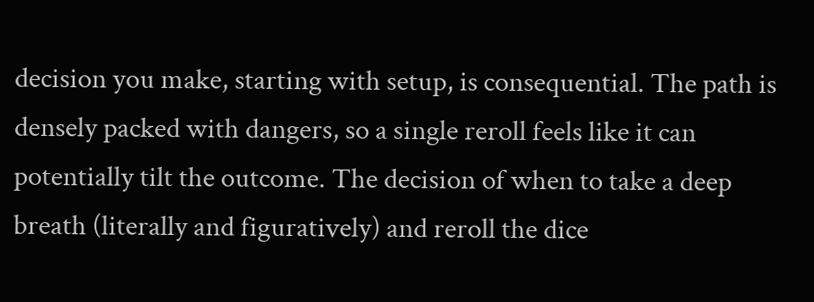decision you make, starting with setup, is consequential. The path is densely packed with dangers, so a single reroll feels like it can potentially tilt the outcome. The decision of when to take a deep breath (literally and figuratively) and reroll the dice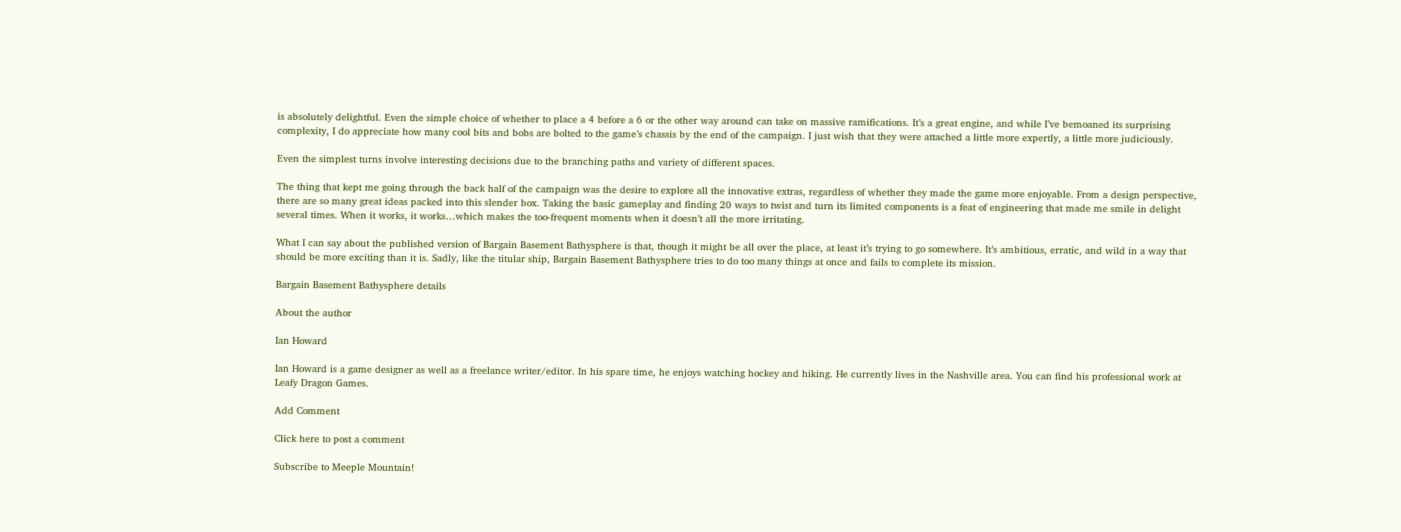is absolutely delightful. Even the simple choice of whether to place a 4 before a 6 or the other way around can take on massive ramifications. It’s a great engine, and while I’ve bemoaned its surprising complexity, I do appreciate how many cool bits and bobs are bolted to the game’s chassis by the end of the campaign. I just wish that they were attached a little more expertly, a little more judiciously.

Even the simplest turns involve interesting decisions due to the branching paths and variety of different spaces.

The thing that kept me going through the back half of the campaign was the desire to explore all the innovative extras, regardless of whether they made the game more enjoyable. From a design perspective, there are so many great ideas packed into this slender box. Taking the basic gameplay and finding 20 ways to twist and turn its limited components is a feat of engineering that made me smile in delight several times. When it works, it works…which makes the too-frequent moments when it doesn’t all the more irritating.

What I can say about the published version of Bargain Basement Bathysphere is that, though it might be all over the place, at least it’s trying to go somewhere. It’s ambitious, erratic, and wild in a way that should be more exciting than it is. Sadly, like the titular ship, Bargain Basement Bathysphere tries to do too many things at once and fails to complete its mission.

Bargain Basement Bathysphere details

About the author

Ian Howard

Ian Howard is a game designer as well as a freelance writer/editor. In his spare time, he enjoys watching hockey and hiking. He currently lives in the Nashville area. You can find his professional work at Leafy Dragon Games.

Add Comment

Click here to post a comment

Subscribe to Meeple Mountain!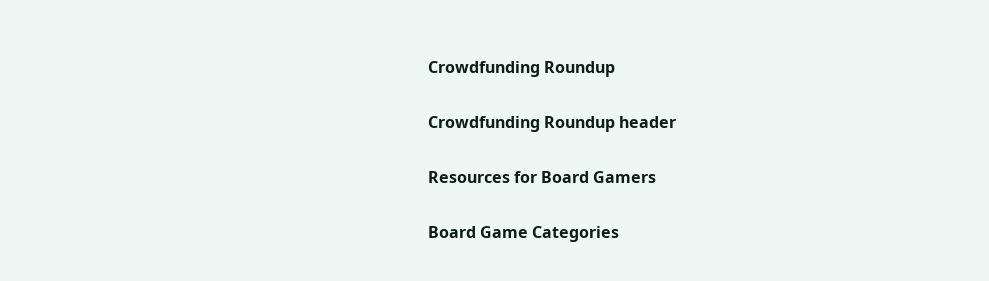Crowdfunding Roundup

Crowdfunding Roundup header

Resources for Board Gamers

Board Game Categories